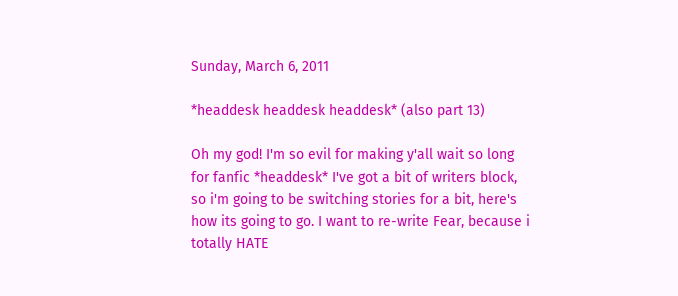Sunday, March 6, 2011

*headdesk headdesk headdesk* (also part 13)

Oh my god! I'm so evil for making y'all wait so long for fanfic *headdesk* I've got a bit of writers block, so i'm going to be switching stories for a bit, here's how its going to go. I want to re-write Fear, because i totally HATE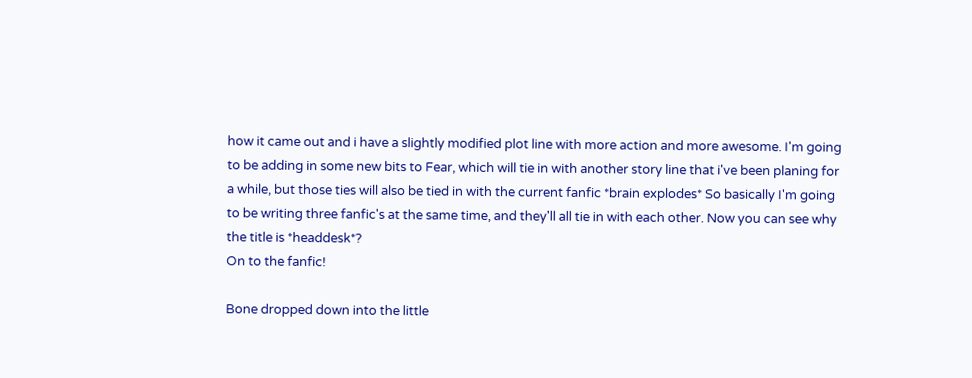how it came out and i have a slightly modified plot line with more action and more awesome. I'm going to be adding in some new bits to Fear, which will tie in with another story line that i've been planing for a while, but those ties will also be tied in with the current fanfic *brain explodes* So basically I'm going to be writing three fanfic's at the same time, and they'll all tie in with each other. Now you can see why the title is *headdesk*?
On to the fanfic!

Bone dropped down into the little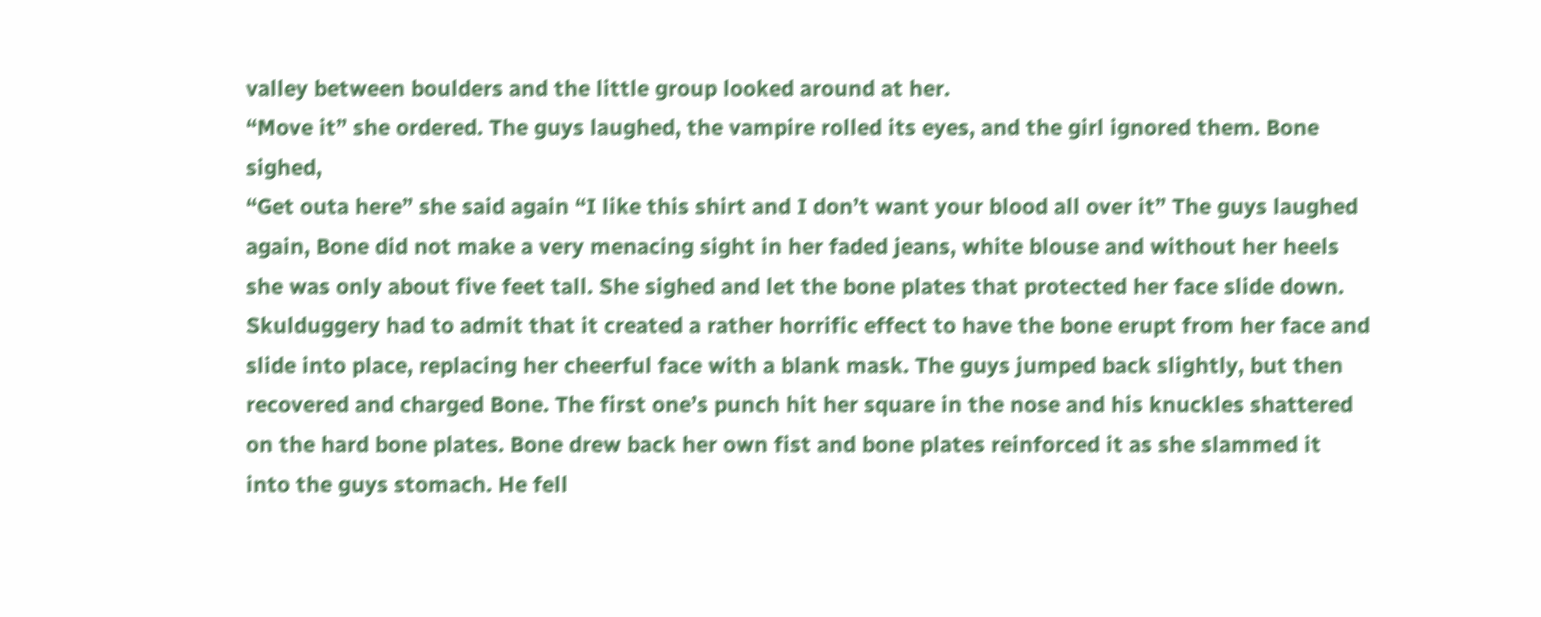valley between boulders and the little group looked around at her.
“Move it” she ordered. The guys laughed, the vampire rolled its eyes, and the girl ignored them. Bone sighed,
“Get outa here” she said again “I like this shirt and I don’t want your blood all over it” The guys laughed again, Bone did not make a very menacing sight in her faded jeans, white blouse and without her heels she was only about five feet tall. She sighed and let the bone plates that protected her face slide down. Skulduggery had to admit that it created a rather horrific effect to have the bone erupt from her face and slide into place, replacing her cheerful face with a blank mask. The guys jumped back slightly, but then recovered and charged Bone. The first one’s punch hit her square in the nose and his knuckles shattered on the hard bone plates. Bone drew back her own fist and bone plates reinforced it as she slammed it into the guys stomach. He fell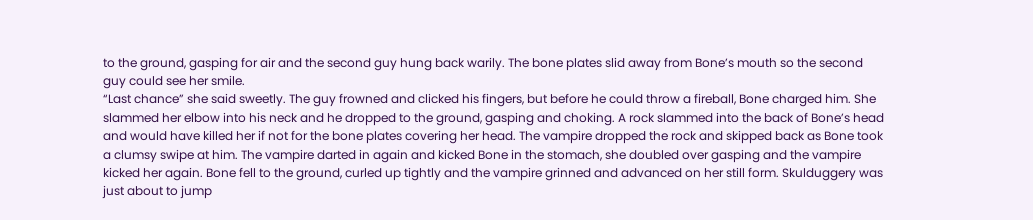to the ground, gasping for air and the second guy hung back warily. The bone plates slid away from Bone’s mouth so the second guy could see her smile.
“Last chance” she said sweetly. The guy frowned and clicked his fingers, but before he could throw a fireball, Bone charged him. She slammed her elbow into his neck and he dropped to the ground, gasping and choking. A rock slammed into the back of Bone’s head and would have killed her if not for the bone plates covering her head. The vampire dropped the rock and skipped back as Bone took a clumsy swipe at him. The vampire darted in again and kicked Bone in the stomach, she doubled over gasping and the vampire kicked her again. Bone fell to the ground, curled up tightly and the vampire grinned and advanced on her still form. Skulduggery was just about to jump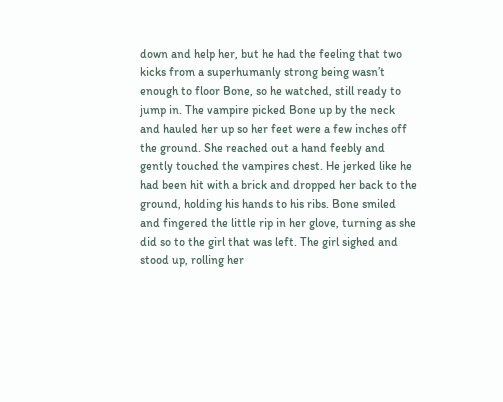down and help her, but he had the feeling that two kicks from a superhumanly strong being wasn’t enough to floor Bone, so he watched, still ready to jump in. The vampire picked Bone up by the neck and hauled her up so her feet were a few inches off the ground. She reached out a hand feebly and gently touched the vampires chest. He jerked like he had been hit with a brick and dropped her back to the ground, holding his hands to his ribs. Bone smiled and fingered the little rip in her glove, turning as she did so to the girl that was left. The girl sighed and stood up, rolling her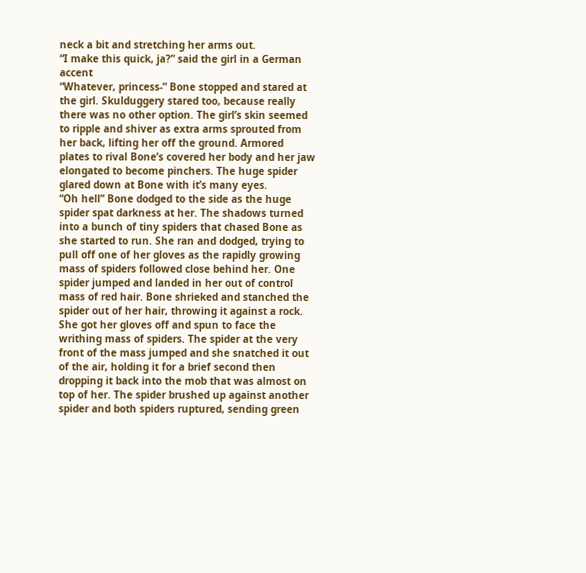neck a bit and stretching her arms out.
“I make this quick, ja?” said the girl in a German accent
“Whatever, princess-” Bone stopped and stared at the girl. Skulduggery stared too, because really there was no other option. The girl’s skin seemed to ripple and shiver as extra arms sprouted from her back, lifting her off the ground. Armored plates to rival Bone’s covered her body and her jaw elongated to become pinchers. The huge spider glared down at Bone with it’s many eyes.
“Oh hell” Bone dodged to the side as the huge spider spat darkness at her. The shadows turned into a bunch of tiny spiders that chased Bone as she started to run. She ran and dodged, trying to pull off one of her gloves as the rapidly growing mass of spiders followed close behind her. One spider jumped and landed in her out of control mass of red hair. Bone shrieked and stanched the spider out of her hair, throwing it against a rock. She got her gloves off and spun to face the writhing mass of spiders. The spider at the very front of the mass jumped and she snatched it out of the air, holding it for a brief second then dropping it back into the mob that was almost on top of her. The spider brushed up against another spider and both spiders ruptured, sending green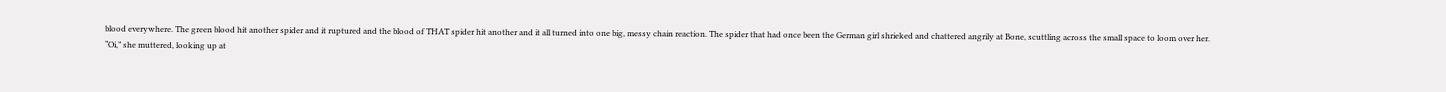blood everywhere. The green blood hit another spider and it ruptured and the blood of THAT spider hit another and it all turned into one big, messy chain reaction. The spider that had once been the German girl shrieked and chattered angrily at Bone, scuttling across the small space to loom over her.
“Oi,” she muttered, looking up at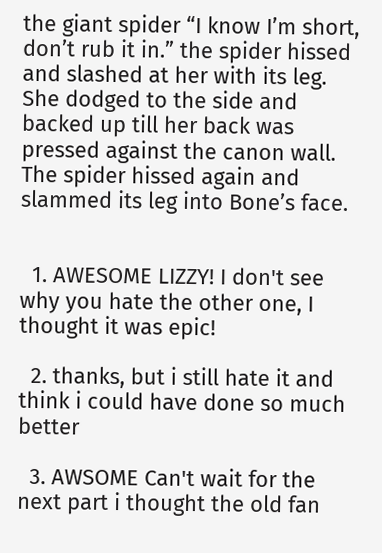the giant spider “I know I’m short, don’t rub it in.” the spider hissed and slashed at her with its leg. She dodged to the side and backed up till her back was pressed against the canon wall. The spider hissed again and slammed its leg into Bone’s face.


  1. AWESOME LIZZY! I don't see why you hate the other one, I thought it was epic!

  2. thanks, but i still hate it and think i could have done so much better

  3. AWSOME Can't wait for the next part i thought the old fan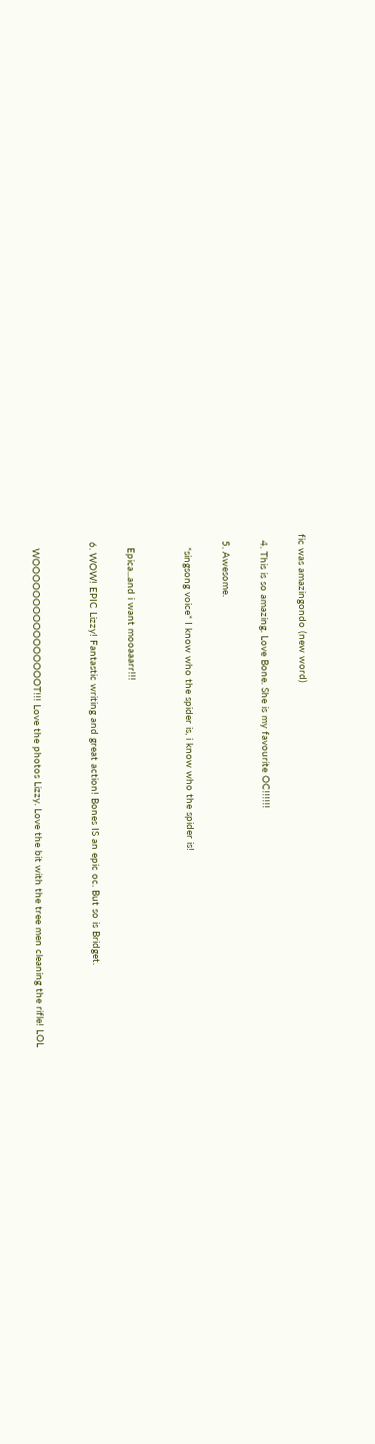fic was amazingondo (new word)

  4. This is so amazing. Love Bone. She is my favourite OC!!!!!!

  5. Awesome.

    *singsong voice* I know who the spider is, i know who the spider is!


    Epica...and i want mooaaarr!!!

  6. WOW! EPIC Lizzy! Fantastic writing and great action! Bones IS an epic oc. But so is Bridget.


    WOOOOOOOOOOOOOOOOT!!! Love the photos Lizzy. Love the bit with the tree men cleaning the rifle! LOL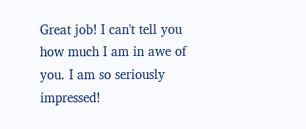Great job! I can't tell you how much I am in awe of you. I am so seriously impressed!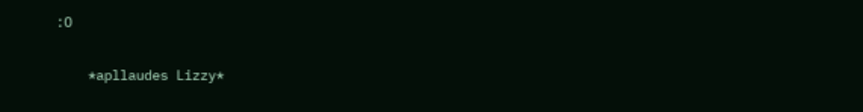:O

    *apllaudes Lizzy*